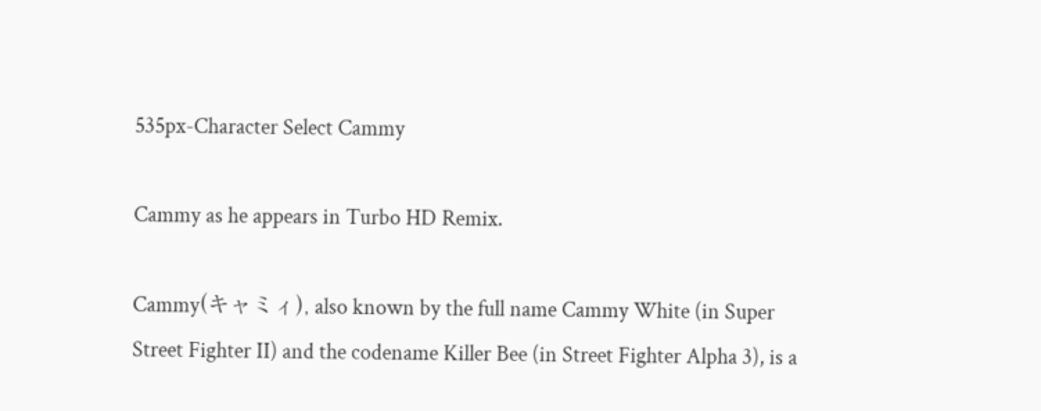535px-Character Select Cammy

Cammy as he appears in Turbo HD Remix.

Cammy(キャミィ), also known by the full name Cammy White (in Super Street Fighter II) and the codename Killer Bee (in Street Fighter Alpha 3), is a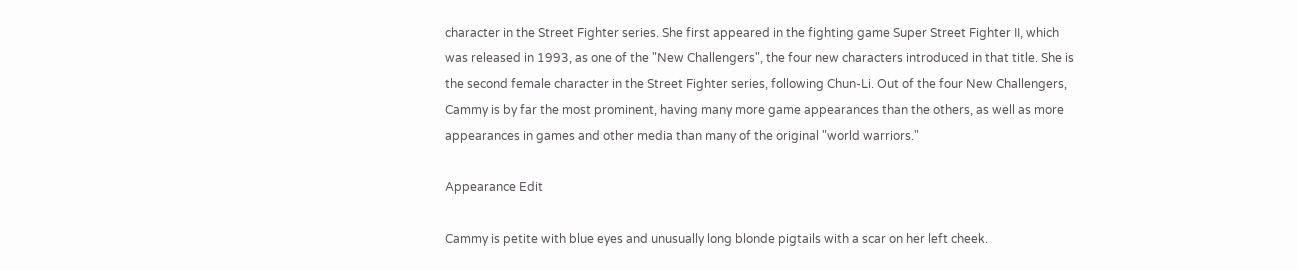character in the Street Fighter series. She first appeared in the fighting game Super Street Fighter II, which was released in 1993, as one of the "New Challengers", the four new characters introduced in that title. She is the second female character in the Street Fighter series, following Chun-Li. Out of the four New Challengers, Cammy is by far the most prominent, having many more game appearances than the others, as well as more appearances in games and other media than many of the original "world warriors."

Appearance Edit

Cammy is petite with blue eyes and unusually long blonde pigtails with a scar on her left cheek.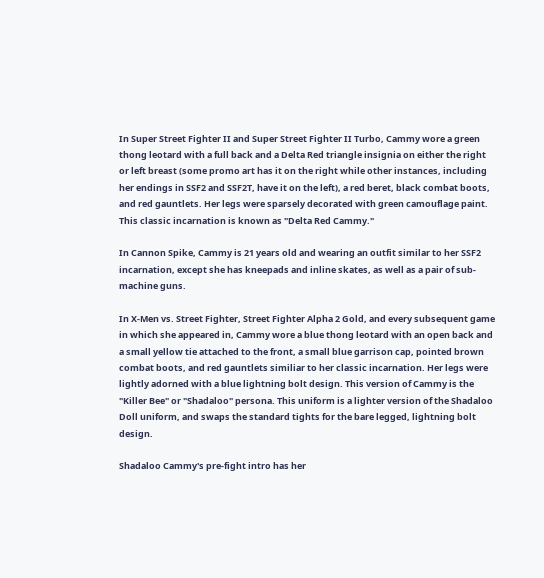In Super Street Fighter II and Super Street Fighter II Turbo, Cammy wore a green thong leotard with a full back and a Delta Red triangle insignia on either the right or left breast (some promo art has it on the right while other instances, including her endings in SSF2 and SSF2T, have it on the left), a red beret, black combat boots, and red gauntlets. Her legs were sparsely decorated with green camouflage paint. This classic incarnation is known as "Delta Red Cammy."

In Cannon Spike, Cammy is 21 years old and wearing an outfit similar to her SSF2 incarnation, except she has kneepads and inline skates, as well as a pair of sub-machine guns.

In X-Men vs. Street Fighter, Street Fighter Alpha 2 Gold, and every subsequent game in which she appeared in, Cammy wore a blue thong leotard with an open back and a small yellow tie attached to the front, a small blue garrison cap, pointed brown combat boots, and red gauntlets similiar to her classic incarnation. Her legs were lightly adorned with a blue lightning bolt design. This version of Cammy is the "Killer Bee" or "Shadaloo" persona. This uniform is a lighter version of the Shadaloo Doll uniform, and swaps the standard tights for the bare legged, lightning bolt design.

Shadaloo Cammy's pre-fight intro has her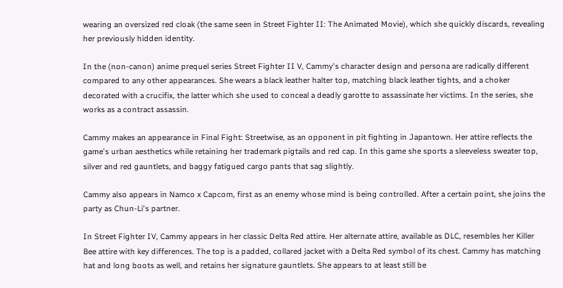wearing an oversized red cloak (the same seen in Street Fighter II: The Animated Movie), which she quickly discards, revealing her previously hidden identity.

In the (non-canon) anime prequel series Street Fighter II V, Cammy's character design and persona are radically different compared to any other appearances. She wears a black leather halter top, matching black leather tights, and a choker decorated with a crucifix, the latter which she used to conceal a deadly garotte to assassinate her victims. In the series, she works as a contract assassin.

Cammy makes an appearance in Final Fight: Streetwise, as an opponent in pit fighting in Japantown. Her attire reflects the game's urban aesthetics while retaining her trademark pigtails and red cap. In this game she sports a sleeveless sweater top, silver and red gauntlets, and baggy fatigued cargo pants that sag slightly.

Cammy also appears in Namco x Capcom, first as an enemy whose mind is being controlled. After a certain point, she joins the party as Chun-Li's partner.

In Street Fighter IV, Cammy appears in her classic Delta Red attire. Her alternate attire, available as DLC, resembles her Killer Bee attire with key differences. The top is a padded, collared jacket with a Delta Red symbol of its chest. Cammy has matching hat and long boots as well, and retains her signature gauntlets. She appears to at least still be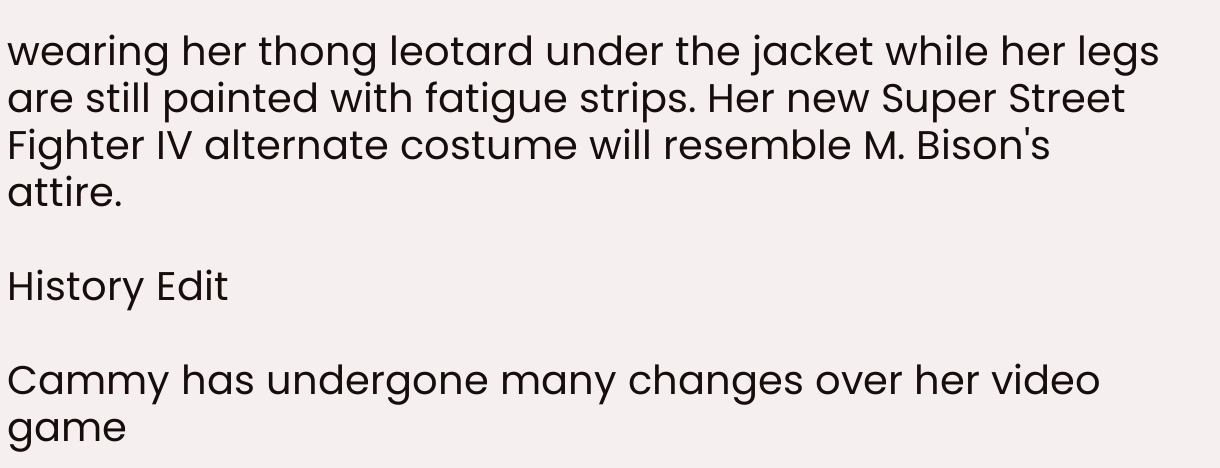wearing her thong leotard under the jacket while her legs are still painted with fatigue strips. Her new Super Street Fighter IV alternate costume will resemble M. Bison's attire.

History Edit

Cammy has undergone many changes over her video game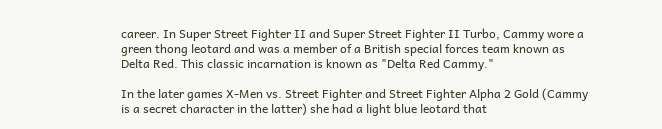career. In Super Street Fighter II and Super Street Fighter II Turbo, Cammy wore a green thong leotard and was a member of a British special forces team known as Delta Red. This classic incarnation is known as "Delta Red Cammy."

In the later games X-Men vs. Street Fighter and Street Fighter Alpha 2 Gold (Cammy is a secret character in the latter) she had a light blue leotard that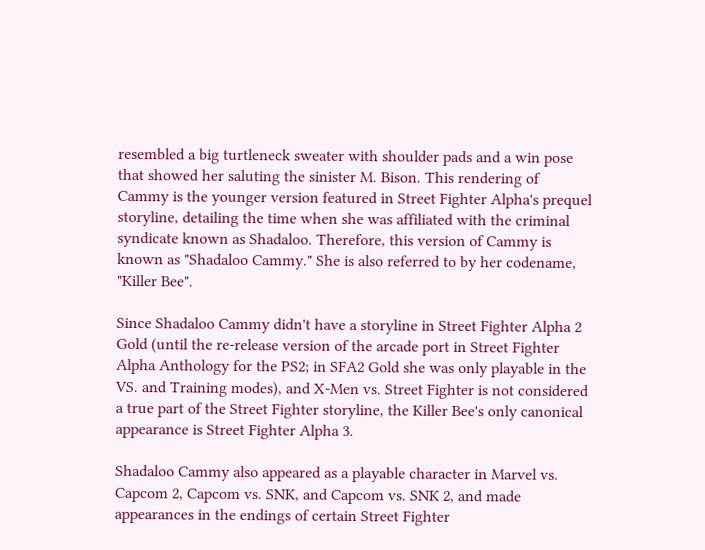resembled a big turtleneck sweater with shoulder pads and a win pose that showed her saluting the sinister M. Bison. This rendering of Cammy is the younger version featured in Street Fighter Alpha's prequel storyline, detailing the time when she was affiliated with the criminal syndicate known as Shadaloo. Therefore, this version of Cammy is known as "Shadaloo Cammy." She is also referred to by her codename, "Killer Bee".

Since Shadaloo Cammy didn't have a storyline in Street Fighter Alpha 2 Gold (until the re-release version of the arcade port in Street Fighter Alpha Anthology for the PS2; in SFA2 Gold she was only playable in the VS. and Training modes), and X-Men vs. Street Fighter is not considered a true part of the Street Fighter storyline, the Killer Bee's only canonical appearance is Street Fighter Alpha 3.

Shadaloo Cammy also appeared as a playable character in Marvel vs. Capcom 2, Capcom vs. SNK, and Capcom vs. SNK 2, and made appearances in the endings of certain Street Fighter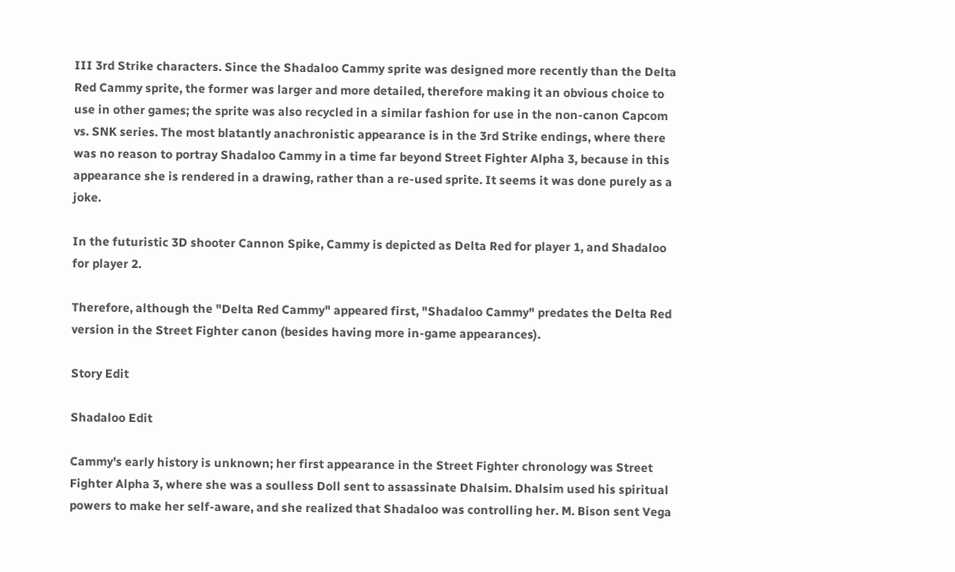III 3rd Strike characters. Since the Shadaloo Cammy sprite was designed more recently than the Delta Red Cammy sprite, the former was larger and more detailed, therefore making it an obvious choice to use in other games; the sprite was also recycled in a similar fashion for use in the non-canon Capcom vs. SNK series. The most blatantly anachronistic appearance is in the 3rd Strike endings, where there was no reason to portray Shadaloo Cammy in a time far beyond Street Fighter Alpha 3, because in this appearance she is rendered in a drawing, rather than a re-used sprite. It seems it was done purely as a joke.

In the futuristic 3D shooter Cannon Spike, Cammy is depicted as Delta Red for player 1, and Shadaloo for player 2.

Therefore, although the "Delta Red Cammy" appeared first, "Shadaloo Cammy" predates the Delta Red version in the Street Fighter canon (besides having more in-game appearances).

Story Edit

Shadaloo Edit

Cammy's early history is unknown; her first appearance in the Street Fighter chronology was Street Fighter Alpha 3, where she was a soulless Doll sent to assassinate Dhalsim. Dhalsim used his spiritual powers to make her self-aware, and she realized that Shadaloo was controlling her. M. Bison sent Vega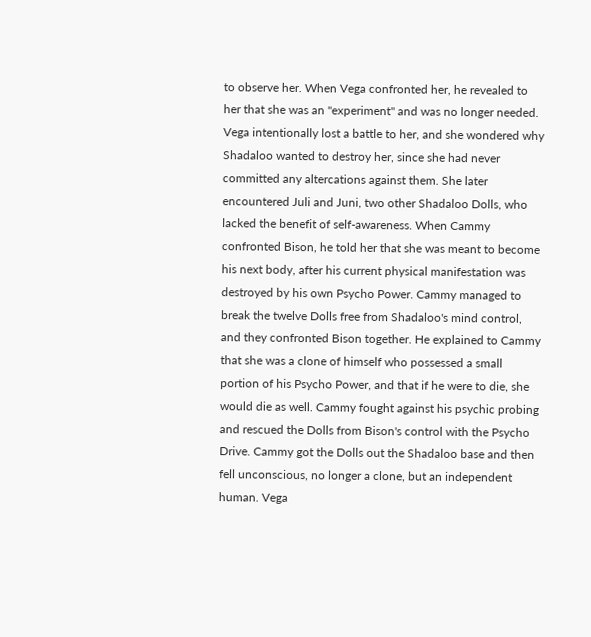to observe her. When Vega confronted her, he revealed to her that she was an "experiment" and was no longer needed. Vega intentionally lost a battle to her, and she wondered why Shadaloo wanted to destroy her, since she had never committed any altercations against them. She later encountered Juli and Juni, two other Shadaloo Dolls, who lacked the benefit of self-awareness. When Cammy confronted Bison, he told her that she was meant to become his next body, after his current physical manifestation was destroyed by his own Psycho Power. Cammy managed to break the twelve Dolls free from Shadaloo's mind control, and they confronted Bison together. He explained to Cammy that she was a clone of himself who possessed a small portion of his Psycho Power, and that if he were to die, she would die as well. Cammy fought against his psychic probing and rescued the Dolls from Bison's control with the Psycho Drive. Cammy got the Dolls out the Shadaloo base and then fell unconscious, no longer a clone, but an independent human. Vega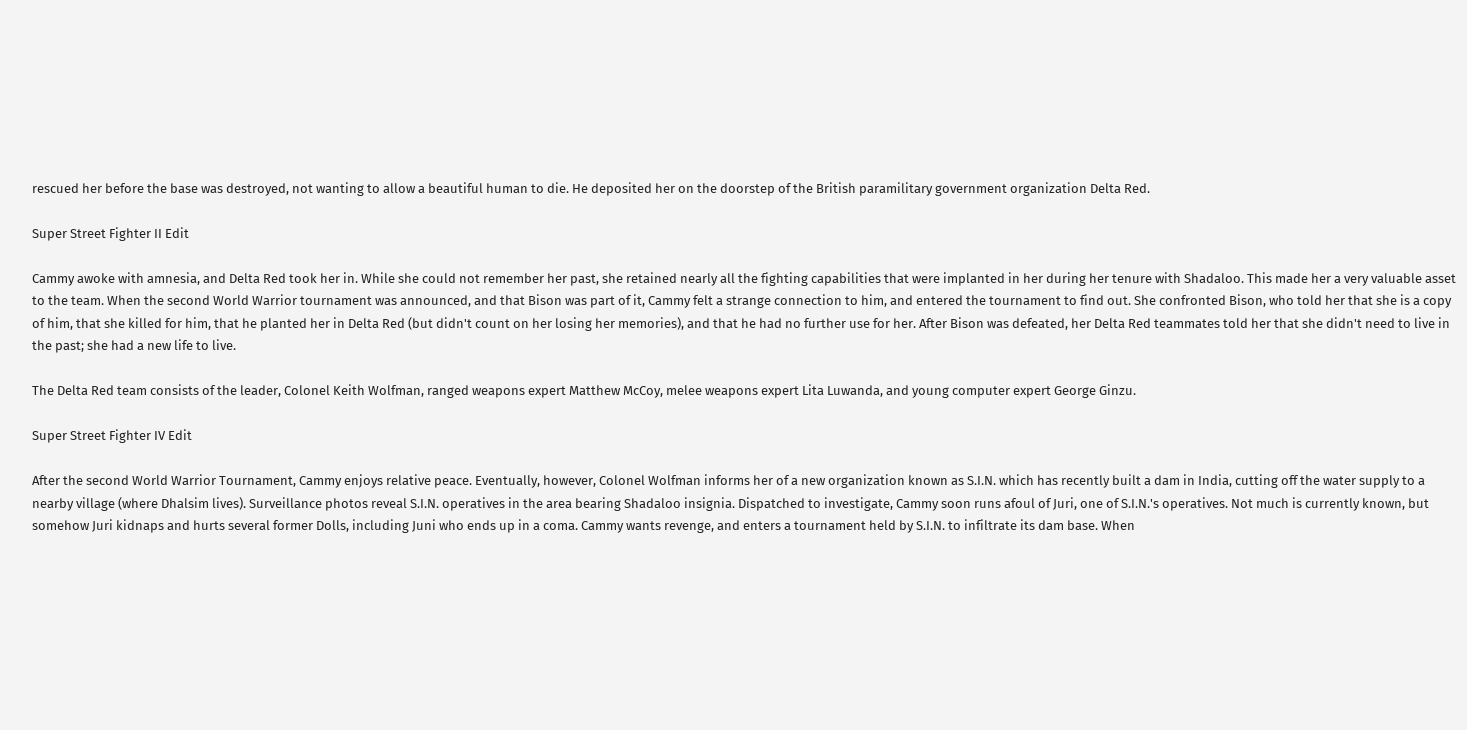rescued her before the base was destroyed, not wanting to allow a beautiful human to die. He deposited her on the doorstep of the British paramilitary government organization Delta Red.

Super Street Fighter II Edit

Cammy awoke with amnesia, and Delta Red took her in. While she could not remember her past, she retained nearly all the fighting capabilities that were implanted in her during her tenure with Shadaloo. This made her a very valuable asset to the team. When the second World Warrior tournament was announced, and that Bison was part of it, Cammy felt a strange connection to him, and entered the tournament to find out. She confronted Bison, who told her that she is a copy of him, that she killed for him, that he planted her in Delta Red (but didn't count on her losing her memories), and that he had no further use for her. After Bison was defeated, her Delta Red teammates told her that she didn't need to live in the past; she had a new life to live.

The Delta Red team consists of the leader, Colonel Keith Wolfman, ranged weapons expert Matthew McCoy, melee weapons expert Lita Luwanda, and young computer expert George Ginzu.

Super Street Fighter IV Edit

After the second World Warrior Tournament, Cammy enjoys relative peace. Eventually, however, Colonel Wolfman informs her of a new organization known as S.I.N. which has recently built a dam in India, cutting off the water supply to a nearby village (where Dhalsim lives). Surveillance photos reveal S.I.N. operatives in the area bearing Shadaloo insignia. Dispatched to investigate, Cammy soon runs afoul of Juri, one of S.I.N.'s operatives. Not much is currently known, but somehow Juri kidnaps and hurts several former Dolls, including Juni who ends up in a coma. Cammy wants revenge, and enters a tournament held by S.I.N. to infiltrate its dam base. When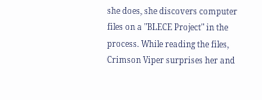she does, she discovers computer files on a "BLECE Project" in the process. While reading the files, Crimson Viper surprises her and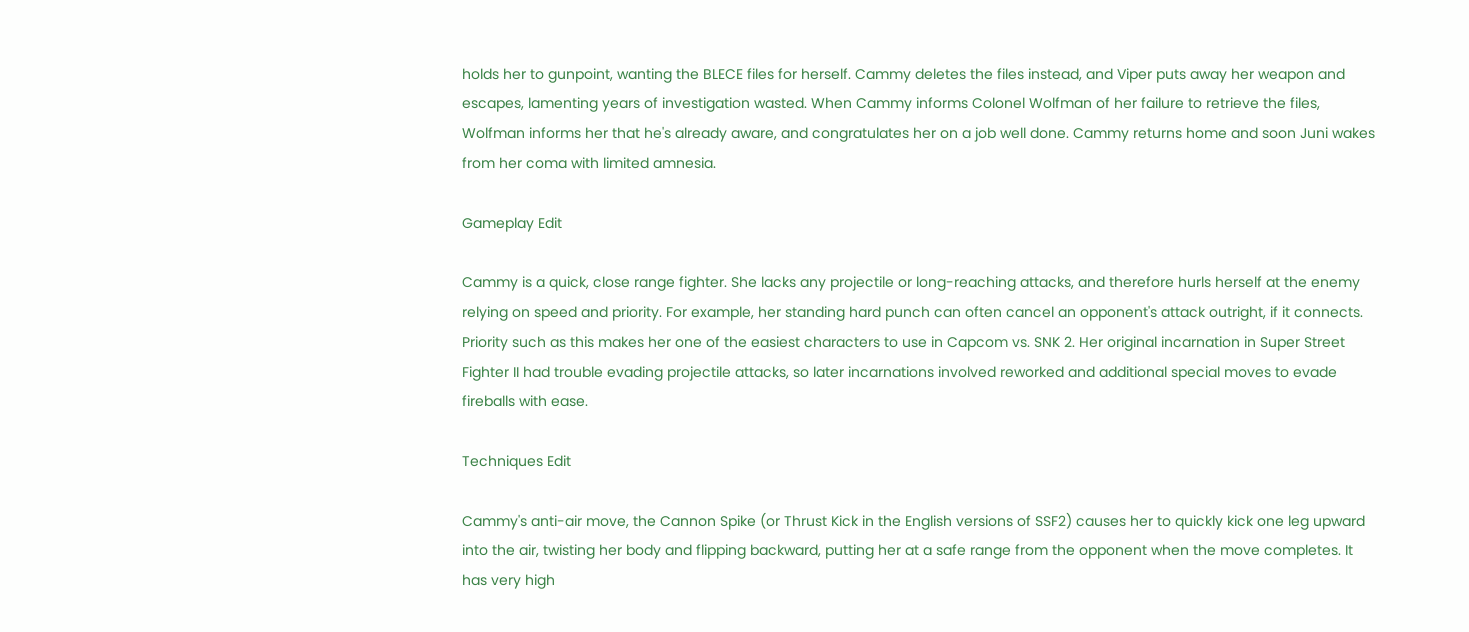holds her to gunpoint, wanting the BLECE files for herself. Cammy deletes the files instead, and Viper puts away her weapon and escapes, lamenting years of investigation wasted. When Cammy informs Colonel Wolfman of her failure to retrieve the files, Wolfman informs her that he's already aware, and congratulates her on a job well done. Cammy returns home and soon Juni wakes from her coma with limited amnesia.

Gameplay Edit

Cammy is a quick, close range fighter. She lacks any projectile or long-reaching attacks, and therefore hurls herself at the enemy relying on speed and priority. For example, her standing hard punch can often cancel an opponent's attack outright, if it connects. Priority such as this makes her one of the easiest characters to use in Capcom vs. SNK 2. Her original incarnation in Super Street Fighter II had trouble evading projectile attacks, so later incarnations involved reworked and additional special moves to evade fireballs with ease.

Techniques Edit

Cammy's anti-air move, the Cannon Spike (or Thrust Kick in the English versions of SSF2) causes her to quickly kick one leg upward into the air, twisting her body and flipping backward, putting her at a safe range from the opponent when the move completes. It has very high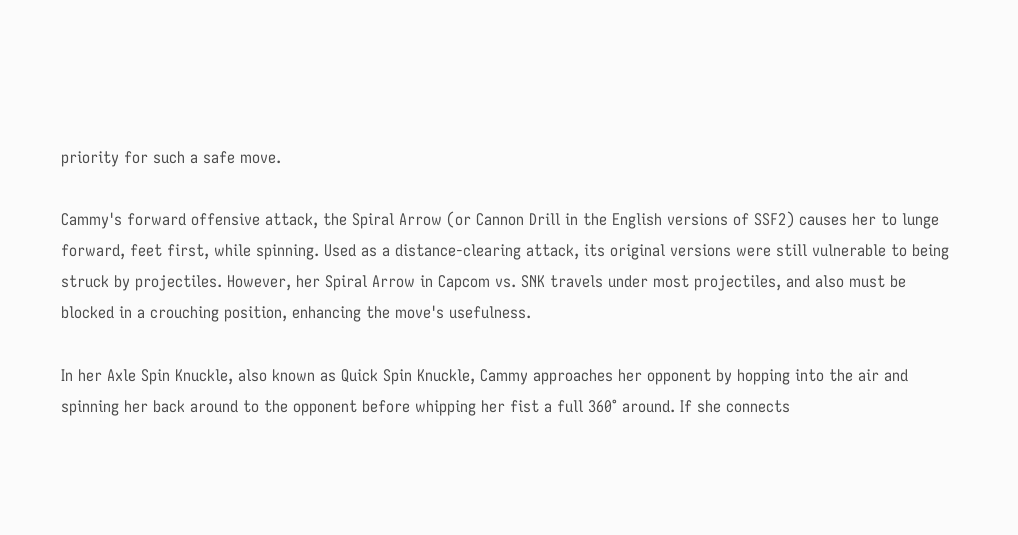priority for such a safe move.

Cammy's forward offensive attack, the Spiral Arrow (or Cannon Drill in the English versions of SSF2) causes her to lunge forward, feet first, while spinning. Used as a distance-clearing attack, its original versions were still vulnerable to being struck by projectiles. However, her Spiral Arrow in Capcom vs. SNK travels under most projectiles, and also must be blocked in a crouching position, enhancing the move's usefulness.

In her Axle Spin Knuckle, also known as Quick Spin Knuckle, Cammy approaches her opponent by hopping into the air and spinning her back around to the opponent before whipping her fist a full 360° around. If she connects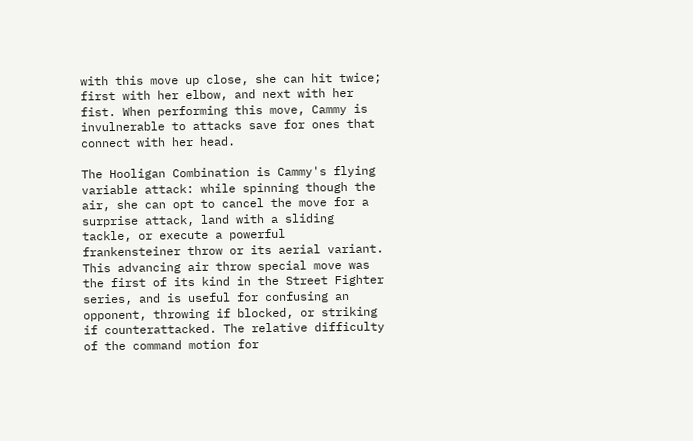with this move up close, she can hit twice; first with her elbow, and next with her fist. When performing this move, Cammy is invulnerable to attacks save for ones that connect with her head.

The Hooligan Combination is Cammy's flying variable attack: while spinning though the air, she can opt to cancel the move for a surprise attack, land with a sliding tackle, or execute a powerful frankensteiner throw or its aerial variant. This advancing air throw special move was the first of its kind in the Street Fighter series, and is useful for confusing an opponent, throwing if blocked, or striking if counterattacked. The relative difficulty of the command motion for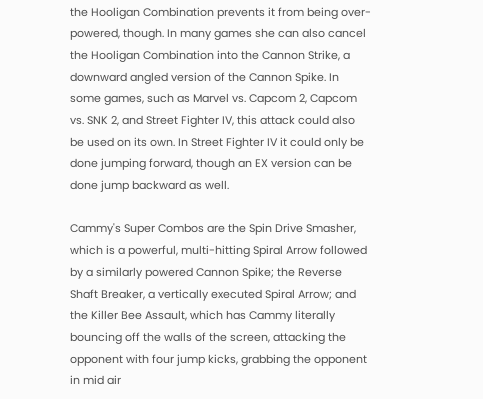the Hooligan Combination prevents it from being over-powered, though. In many games she can also cancel the Hooligan Combination into the Cannon Strike, a downward angled version of the Cannon Spike. In some games, such as Marvel vs. Capcom 2, Capcom vs. SNK 2, and Street Fighter IV, this attack could also be used on its own. In Street Fighter IV it could only be done jumping forward, though an EX version can be done jump backward as well.

Cammy's Super Combos are the Spin Drive Smasher, which is a powerful, multi-hitting Spiral Arrow followed by a similarly powered Cannon Spike; the Reverse Shaft Breaker, a vertically executed Spiral Arrow; and the Killer Bee Assault, which has Cammy literally bouncing off the walls of the screen, attacking the opponent with four jump kicks, grabbing the opponent in mid air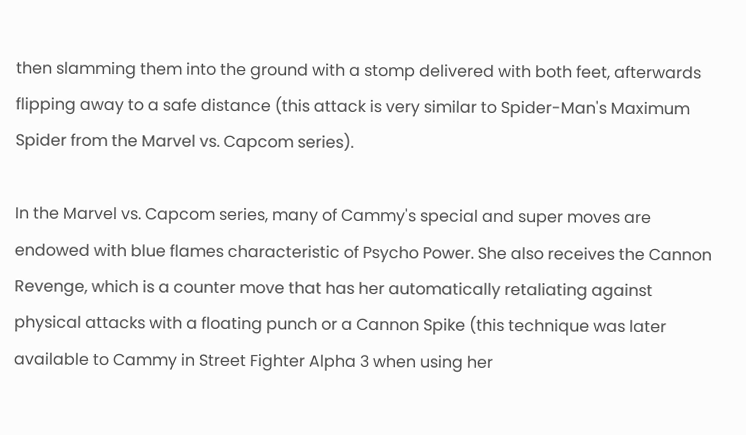then slamming them into the ground with a stomp delivered with both feet, afterwards flipping away to a safe distance (this attack is very similar to Spider-Man's Maximum Spider from the Marvel vs. Capcom series).

In the Marvel vs. Capcom series, many of Cammy's special and super moves are endowed with blue flames characteristic of Psycho Power. She also receives the Cannon Revenge, which is a counter move that has her automatically retaliating against physical attacks with a floating punch or a Cannon Spike (this technique was later available to Cammy in Street Fighter Alpha 3 when using her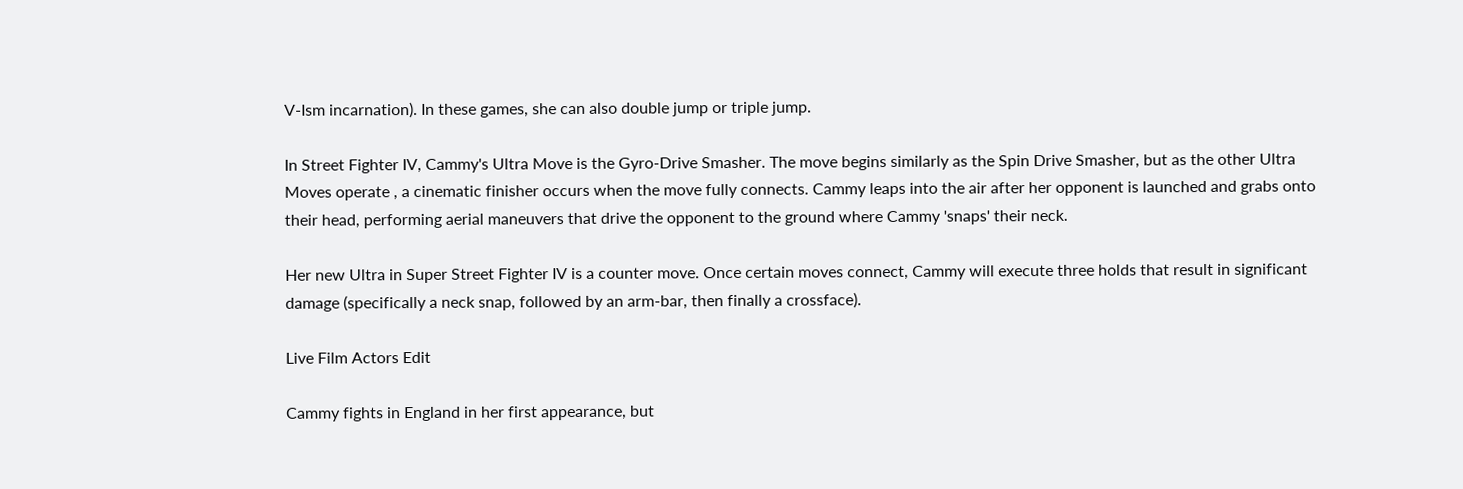V-Ism incarnation). In these games, she can also double jump or triple jump.

In Street Fighter IV, Cammy's Ultra Move is the Gyro-Drive Smasher. The move begins similarly as the Spin Drive Smasher, but as the other Ultra Moves operate , a cinematic finisher occurs when the move fully connects. Cammy leaps into the air after her opponent is launched and grabs onto their head, performing aerial maneuvers that drive the opponent to the ground where Cammy 'snaps' their neck.

Her new Ultra in Super Street Fighter IV is a counter move. Once certain moves connect, Cammy will execute three holds that result in significant damage (specifically a neck snap, followed by an arm-bar, then finally a crossface).

Live Film Actors Edit

Cammy fights in England in her first appearance, but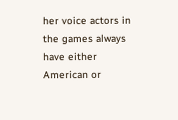her voice actors in the games always have either American or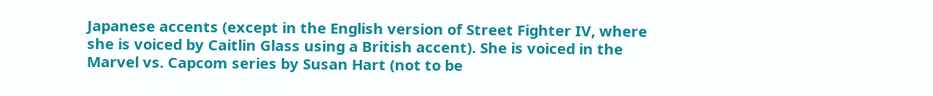Japanese accents (except in the English version of Street Fighter IV, where she is voiced by Caitlin Glass using a British accent). She is voiced in the Marvel vs. Capcom series by Susan Hart (not to be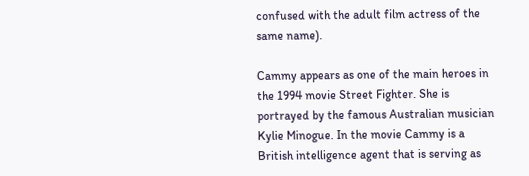confused with the adult film actress of the same name).

Cammy appears as one of the main heroes in the 1994 movie Street Fighter. She is portrayed by the famous Australian musician Kylie Minogue. In the movie Cammy is a British intelligence agent that is serving as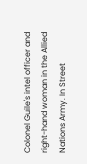Colonel Guile's intel officer and right-hand woman in the Allied Nations Army. In Street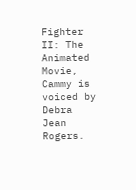Fighter II: The Animated Movie, Cammy is voiced by Debra Jean Rogers.